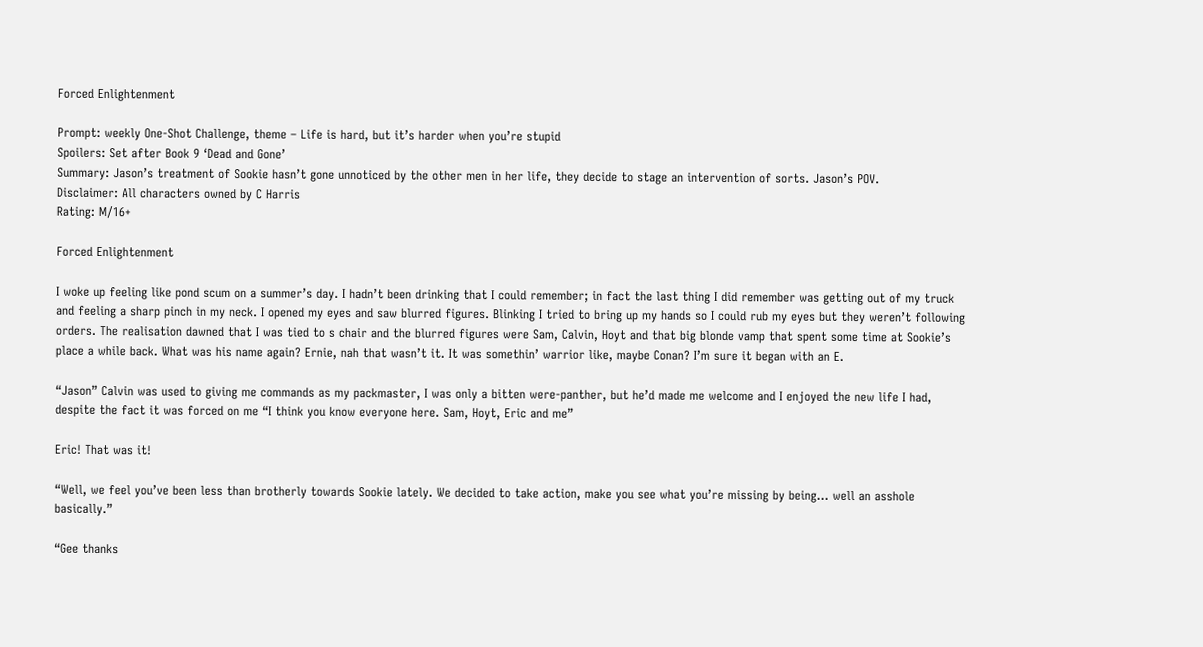Forced Enlightenment

Prompt: weekly One-Shot Challenge, theme – Life is hard, but it’s harder when you’re stupid
Spoilers: Set after Book 9 ‘Dead and Gone’
Summary: Jason’s treatment of Sookie hasn’t gone unnoticed by the other men in her life, they decide to stage an intervention of sorts. Jason’s POV.
Disclaimer: All characters owned by C Harris
Rating: M/16+

Forced Enlightenment

I woke up feeling like pond scum on a summer’s day. I hadn’t been drinking that I could remember; in fact the last thing I did remember was getting out of my truck and feeling a sharp pinch in my neck. I opened my eyes and saw blurred figures. Blinking I tried to bring up my hands so I could rub my eyes but they weren’t following orders. The realisation dawned that I was tied to s chair and the blurred figures were Sam, Calvin, Hoyt and that big blonde vamp that spent some time at Sookie’s place a while back. What was his name again? Ernie, nah that wasn’t it. It was somethin’ warrior like, maybe Conan? I’m sure it began with an E.

“Jason” Calvin was used to giving me commands as my packmaster, I was only a bitten were-panther, but he’d made me welcome and I enjoyed the new life I had, despite the fact it was forced on me “I think you know everyone here. Sam, Hoyt, Eric and me”

Eric! That was it!

“Well, we feel you’ve been less than brotherly towards Sookie lately. We decided to take action, make you see what you’re missing by being… well an asshole basically.”

“Gee thanks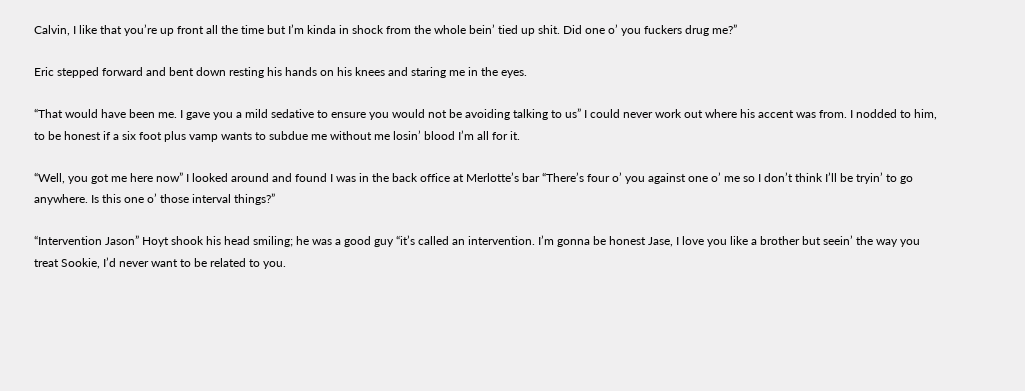Calvin, I like that you’re up front all the time but I’m kinda in shock from the whole bein’ tied up shit. Did one o’ you fuckers drug me?”

Eric stepped forward and bent down resting his hands on his knees and staring me in the eyes.

“That would have been me. I gave you a mild sedative to ensure you would not be avoiding talking to us” I could never work out where his accent was from. I nodded to him, to be honest if a six foot plus vamp wants to subdue me without me losin’ blood I’m all for it.

“Well, you got me here now” I looked around and found I was in the back office at Merlotte’s bar “There’s four o’ you against one o’ me so I don’t think I’ll be tryin’ to go anywhere. Is this one o’ those interval things?”

“Intervention Jason” Hoyt shook his head smiling; he was a good guy “it’s called an intervention. I’m gonna be honest Jase, I love you like a brother but seein’ the way you treat Sookie, I’d never want to be related to you.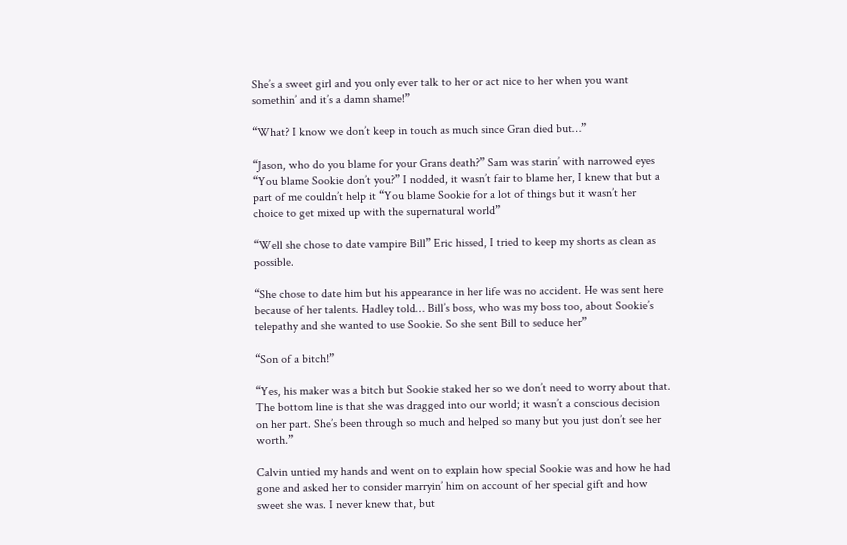She’s a sweet girl and you only ever talk to her or act nice to her when you want somethin’ and it’s a damn shame!”

“What? I know we don’t keep in touch as much since Gran died but…”

“Jason, who do you blame for your Grans death?” Sam was starin’ with narrowed eyes “You blame Sookie don’t you?” I nodded, it wasn’t fair to blame her, I knew that but a part of me couldn’t help it “You blame Sookie for a lot of things but it wasn’t her choice to get mixed up with the supernatural world”

“Well she chose to date vampire Bill” Eric hissed, I tried to keep my shorts as clean as possible.

“She chose to date him but his appearance in her life was no accident. He was sent here because of her talents. Hadley told… Bill’s boss, who was my boss too, about Sookie’s telepathy and she wanted to use Sookie. So she sent Bill to seduce her”

“Son of a bitch!”

“Yes, his maker was a bitch but Sookie staked her so we don’t need to worry about that. The bottom line is that she was dragged into our world; it wasn’t a conscious decision on her part. She’s been through so much and helped so many but you just don’t see her worth.”

Calvin untied my hands and went on to explain how special Sookie was and how he had gone and asked her to consider marryin’ him on account of her special gift and how sweet she was. I never knew that, but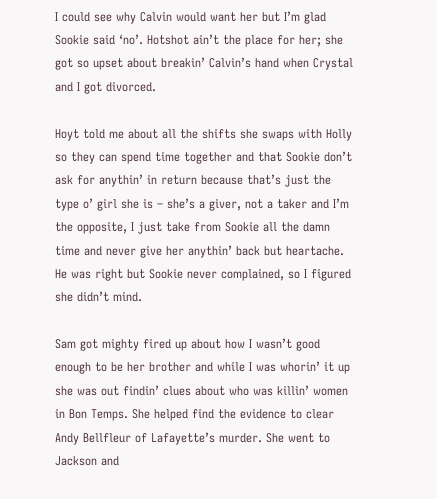I could see why Calvin would want her but I’m glad Sookie said ‘no’. Hotshot ain’t the place for her; she got so upset about breakin’ Calvin’s hand when Crystal and I got divorced.

Hoyt told me about all the shifts she swaps with Holly so they can spend time together and that Sookie don’t ask for anythin’ in return because that’s just the type o’ girl she is – she’s a giver, not a taker and I’m the opposite, I just take from Sookie all the damn time and never give her anythin’ back but heartache. He was right but Sookie never complained, so I figured she didn’t mind.

Sam got mighty fired up about how I wasn’t good enough to be her brother and while I was whorin’ it up she was out findin’ clues about who was killin’ women in Bon Temps. She helped find the evidence to clear Andy Bellfleur of Lafayette’s murder. She went to Jackson and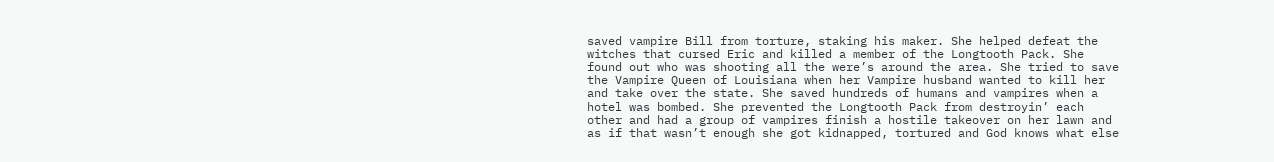saved vampire Bill from torture, staking his maker. She helped defeat the witches that cursed Eric and killed a member of the Longtooth Pack. She found out who was shooting all the were’s around the area. She tried to save the Vampire Queen of Louisiana when her Vampire husband wanted to kill her and take over the state. She saved hundreds of humans and vampires when a hotel was bombed. She prevented the Longtooth Pack from destroyin’ each other and had a group of vampires finish a hostile takeover on her lawn and as if that wasn’t enough she got kidnapped, tortured and God knows what else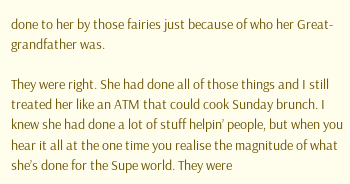done to her by those fairies just because of who her Great-grandfather was.

They were right. She had done all of those things and I still treated her like an ATM that could cook Sunday brunch. I knew she had done a lot of stuff helpin’ people, but when you hear it all at the one time you realise the magnitude of what she’s done for the Supe world. They were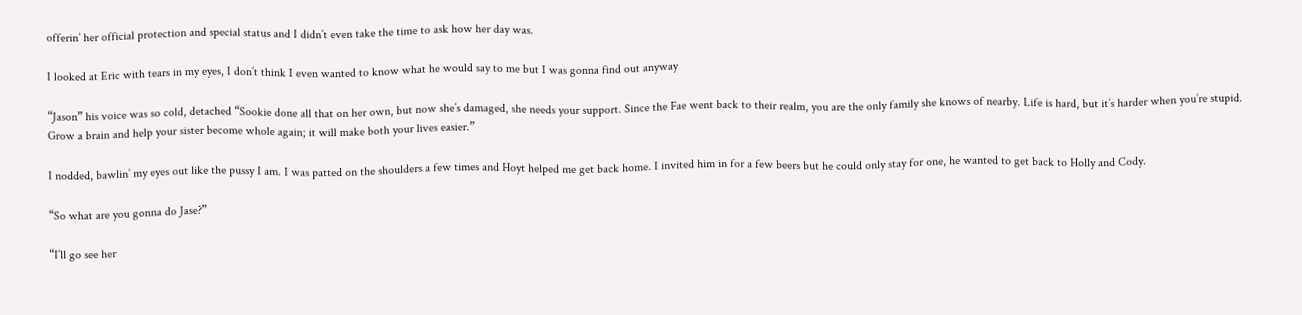offerin’ her official protection and special status and I didn’t even take the time to ask how her day was.

I looked at Eric with tears in my eyes, I don’t think I even wanted to know what he would say to me but I was gonna find out anyway

“Jason” his voice was so cold, detached “Sookie done all that on her own, but now she’s damaged, she needs your support. Since the Fae went back to their realm, you are the only family she knows of nearby. Life is hard, but it’s harder when you’re stupid. Grow a brain and help your sister become whole again; it will make both your lives easier.”

I nodded, bawlin’ my eyes out like the pussy I am. I was patted on the shoulders a few times and Hoyt helped me get back home. I invited him in for a few beers but he could only stay for one, he wanted to get back to Holly and Cody.

“So what are you gonna do Jase?”

“I’ll go see her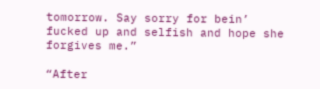tomorrow. Say sorry for bein’ fucked up and selfish and hope she forgives me.”

“After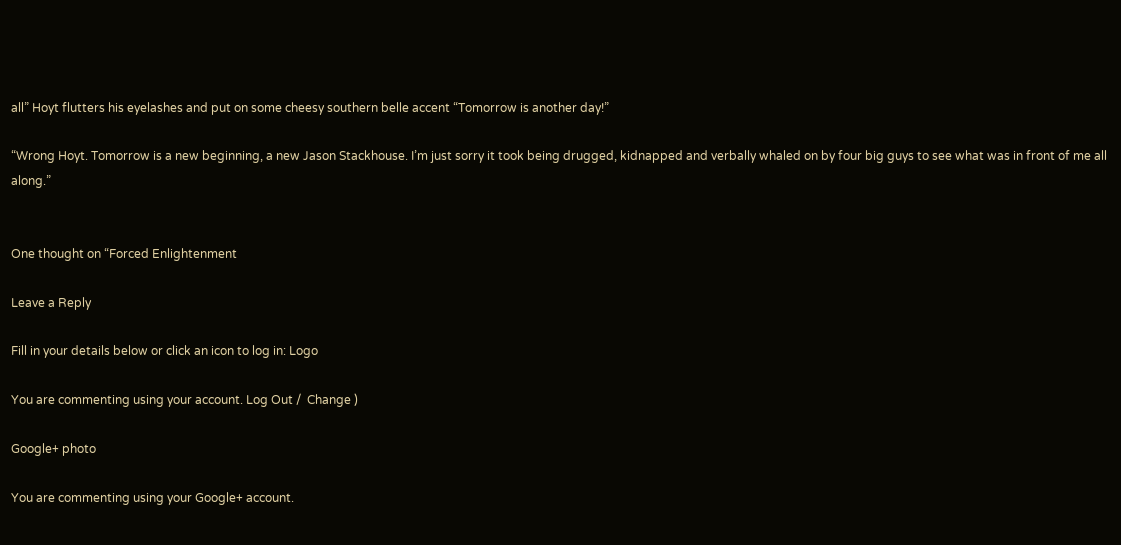all” Hoyt flutters his eyelashes and put on some cheesy southern belle accent “Tomorrow is another day!”

“Wrong Hoyt. Tomorrow is a new beginning, a new Jason Stackhouse. I’m just sorry it took being drugged, kidnapped and verbally whaled on by four big guys to see what was in front of me all along.”


One thought on “Forced Enlightenment

Leave a Reply

Fill in your details below or click an icon to log in: Logo

You are commenting using your account. Log Out /  Change )

Google+ photo

You are commenting using your Google+ account.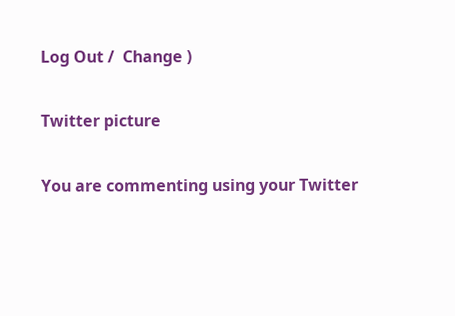Log Out /  Change )

Twitter picture

You are commenting using your Twitter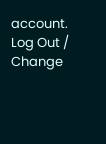account. Log Out /  Change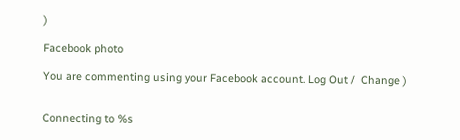)

Facebook photo

You are commenting using your Facebook account. Log Out /  Change )


Connecting to %s